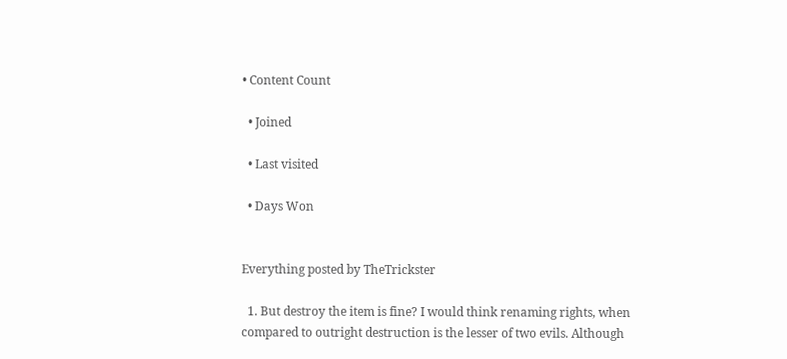• Content Count

  • Joined

  • Last visited

  • Days Won


Everything posted by TheTrickster

  1. But destroy the item is fine? I would think renaming rights, when compared to outright destruction is the lesser of two evils. Although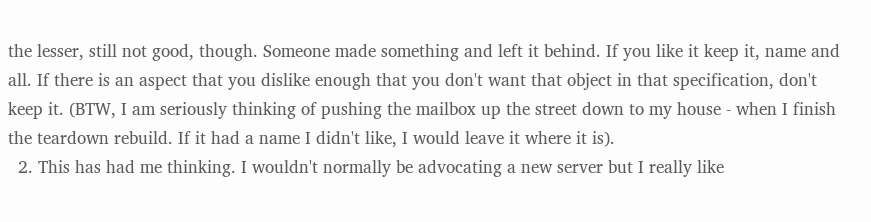the lesser, still not good, though. Someone made something and left it behind. If you like it keep it, name and all. If there is an aspect that you dislike enough that you don't want that object in that specification, don't keep it. (BTW, I am seriously thinking of pushing the mailbox up the street down to my house - when I finish the teardown rebuild. If it had a name I didn't like, I would leave it where it is).
  2. This has had me thinking. I wouldn't normally be advocating a new server but I really like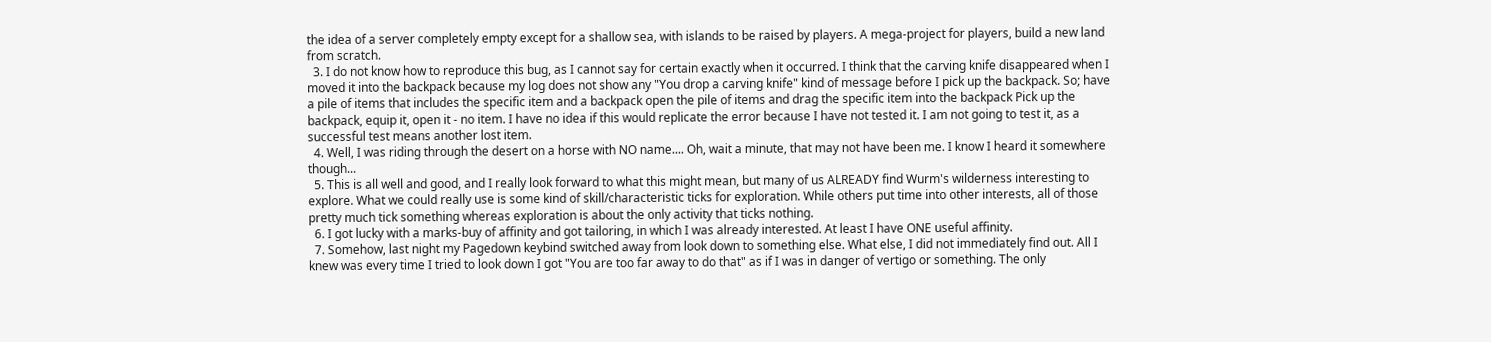the idea of a server completely empty except for a shallow sea, with islands to be raised by players. A mega-project for players, build a new land from scratch.
  3. I do not know how to reproduce this bug, as I cannot say for certain exactly when it occurred. I think that the carving knife disappeared when I moved it into the backpack because my log does not show any "You drop a carving knife" kind of message before I pick up the backpack. So; have a pile of items that includes the specific item and a backpack open the pile of items and drag the specific item into the backpack Pick up the backpack, equip it, open it - no item. I have no idea if this would replicate the error because I have not tested it. I am not going to test it, as a successful test means another lost item.
  4. Well, I was riding through the desert on a horse with NO name.... Oh, wait a minute, that may not have been me. I know I heard it somewhere though...
  5. This is all well and good, and I really look forward to what this might mean, but many of us ALREADY find Wurm's wilderness interesting to explore. What we could really use is some kind of skill/characteristic ticks for exploration. While others put time into other interests, all of those pretty much tick something whereas exploration is about the only activity that ticks nothing.
  6. I got lucky with a marks-buy of affinity and got tailoring, in which I was already interested. At least I have ONE useful affinity.
  7. Somehow, last night my Pagedown keybind switched away from look down to something else. What else, I did not immediately find out. All I knew was every time I tried to look down I got "You are too far away to do that" as if I was in danger of vertigo or something. The only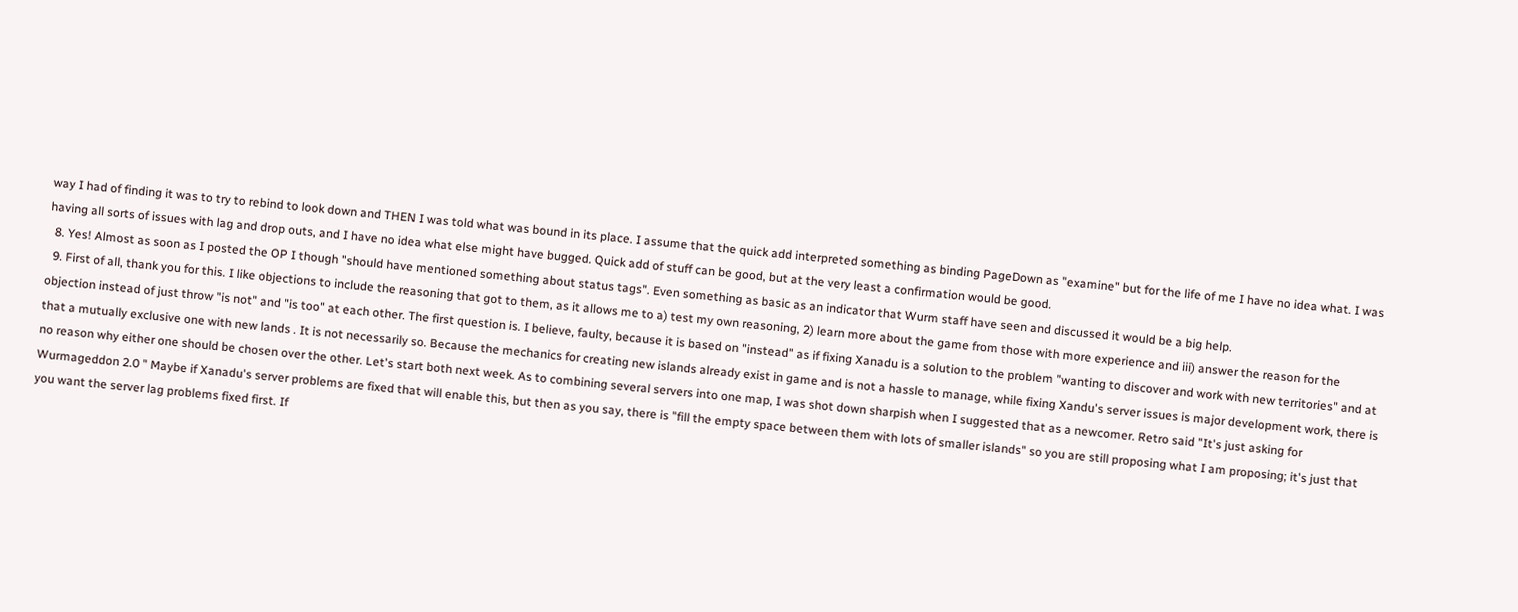way I had of finding it was to try to rebind to look down and THEN I was told what was bound in its place. I assume that the quick add interpreted something as binding PageDown as "examine" but for the life of me I have no idea what. I was having all sorts of issues with lag and drop outs, and I have no idea what else might have bugged. Quick add of stuff can be good, but at the very least a confirmation would be good.
  8. Yes! Almost as soon as I posted the OP I though "should have mentioned something about status tags". Even something as basic as an indicator that Wurm staff have seen and discussed it would be a big help.
  9. First of all, thank you for this. I like objections to include the reasoning that got to them, as it allows me to a) test my own reasoning, 2) learn more about the game from those with more experience and iii) answer the reason for the objection instead of just throw "is not" and "is too" at each other. The first question is. I believe, faulty, because it is based on "instead" as if fixing Xanadu is a solution to the problem "wanting to discover and work with new territories" and at that a mutually exclusive one with new lands . It is not necessarily so. Because the mechanics for creating new islands already exist in game and is not a hassle to manage, while fixing Xandu's server issues is major development work, there is no reason why either one should be chosen over the other. Let's start both next week. As to combining several servers into one map, I was shot down sharpish when I suggested that as a newcomer. Retro said "It's just asking for Wurmageddon 2.0 " Maybe if Xanadu's server problems are fixed that will enable this, but then as you say, there is "fill the empty space between them with lots of smaller islands" so you are still proposing what I am proposing; it's just that you want the server lag problems fixed first. If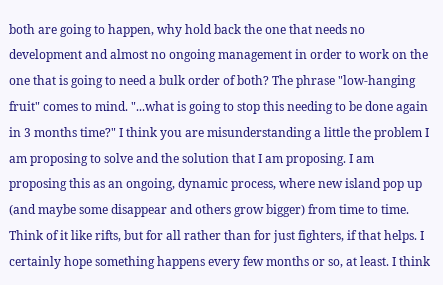both are going to happen, why hold back the one that needs no development and almost no ongoing management in order to work on the one that is going to need a bulk order of both? The phrase "low-hanging fruit" comes to mind. "...what is going to stop this needing to be done again in 3 months time?" I think you are misunderstanding a little the problem I am proposing to solve and the solution that I am proposing. I am proposing this as an ongoing, dynamic process, where new island pop up (and maybe some disappear and others grow bigger) from time to time. Think of it like rifts, but for all rather than for just fighters, if that helps. I certainly hope something happens every few months or so, at least. I think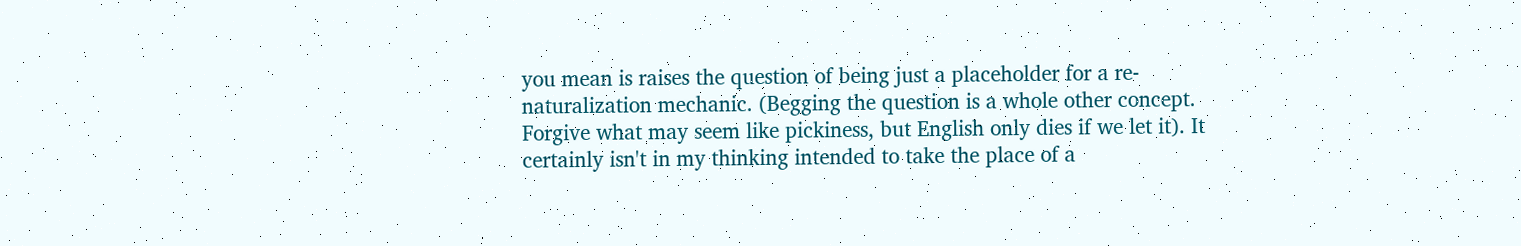you mean is raises the question of being just a placeholder for a re-naturalization mechanic. (Begging the question is a whole other concept. Forgive what may seem like pickiness, but English only dies if we let it). It certainly isn't in my thinking intended to take the place of a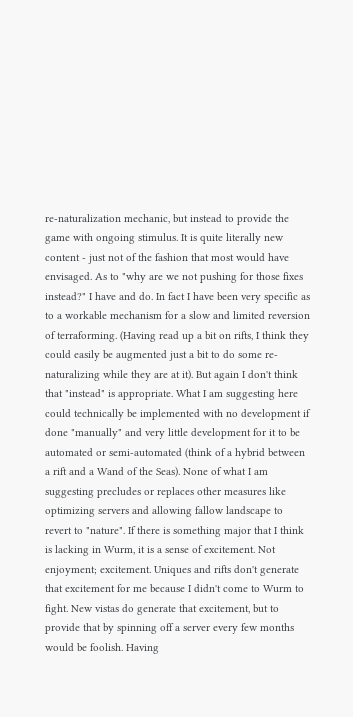re-naturalization mechanic, but instead to provide the game with ongoing stimulus. It is quite literally new content - just not of the fashion that most would have envisaged. As to "why are we not pushing for those fixes instead?" I have and do. In fact I have been very specific as to a workable mechanism for a slow and limited reversion of terraforming. (Having read up a bit on rifts, I think they could easily be augmented just a bit to do some re-naturalizing while they are at it). But again I don't think that "instead" is appropriate. What I am suggesting here could technically be implemented with no development if done "manually" and very little development for it to be automated or semi-automated (think of a hybrid between a rift and a Wand of the Seas). None of what I am suggesting precludes or replaces other measures like optimizing servers and allowing fallow landscape to revert to "nature". If there is something major that I think is lacking in Wurm, it is a sense of excitement. Not enjoyment; excitement. Uniques and rifts don't generate that excitement for me because I didn't come to Wurm to fight. New vistas do generate that excitement, but to provide that by spinning off a server every few months would be foolish. Having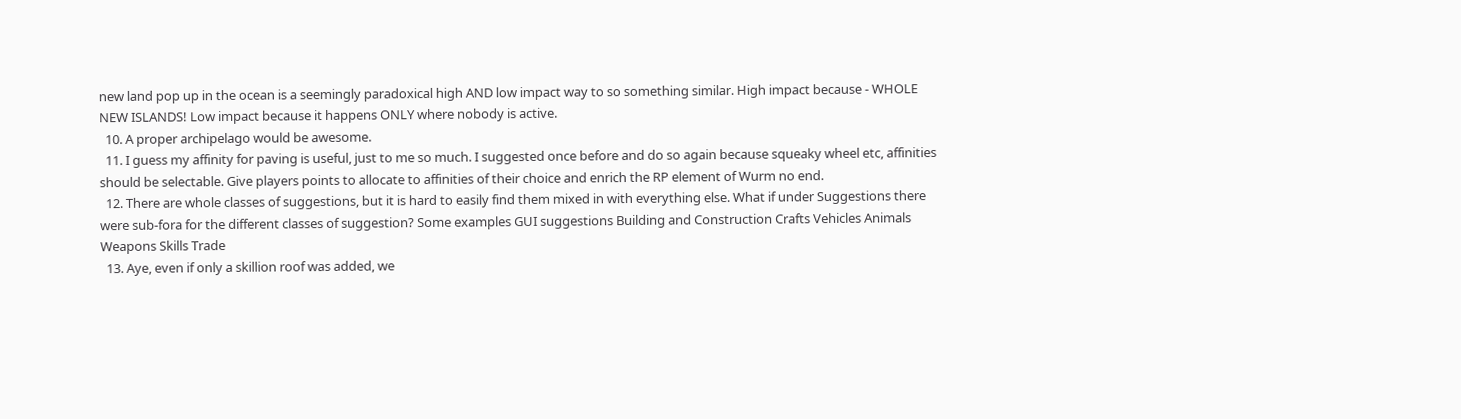new land pop up in the ocean is a seemingly paradoxical high AND low impact way to so something similar. High impact because - WHOLE NEW ISLANDS! Low impact because it happens ONLY where nobody is active.
  10. A proper archipelago would be awesome.
  11. I guess my affinity for paving is useful, just to me so much. I suggested once before and do so again because squeaky wheel etc, affinities should be selectable. Give players points to allocate to affinities of their choice and enrich the RP element of Wurm no end.
  12. There are whole classes of suggestions, but it is hard to easily find them mixed in with everything else. What if under Suggestions there were sub-fora for the different classes of suggestion? Some examples GUI suggestions Building and Construction Crafts Vehicles Animals Weapons Skills Trade
  13. Aye, even if only a skillion roof was added, we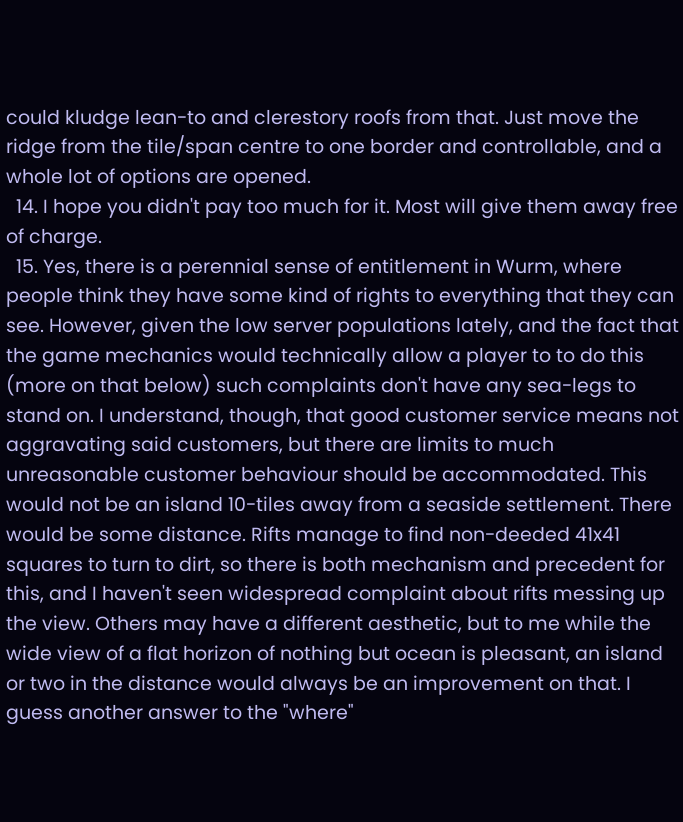could kludge lean-to and clerestory roofs from that. Just move the ridge from the tile/span centre to one border and controllable, and a whole lot of options are opened.
  14. I hope you didn't pay too much for it. Most will give them away free of charge.
  15. Yes, there is a perennial sense of entitlement in Wurm, where people think they have some kind of rights to everything that they can see. However, given the low server populations lately, and the fact that the game mechanics would technically allow a player to to do this (more on that below) such complaints don't have any sea-legs to stand on. I understand, though, that good customer service means not aggravating said customers, but there are limits to much unreasonable customer behaviour should be accommodated. This would not be an island 10-tiles away from a seaside settlement. There would be some distance. Rifts manage to find non-deeded 41x41 squares to turn to dirt, so there is both mechanism and precedent for this, and I haven't seen widespread complaint about rifts messing up the view. Others may have a different aesthetic, but to me while the wide view of a flat horizon of nothing but ocean is pleasant, an island or two in the distance would always be an improvement on that. I guess another answer to the "where"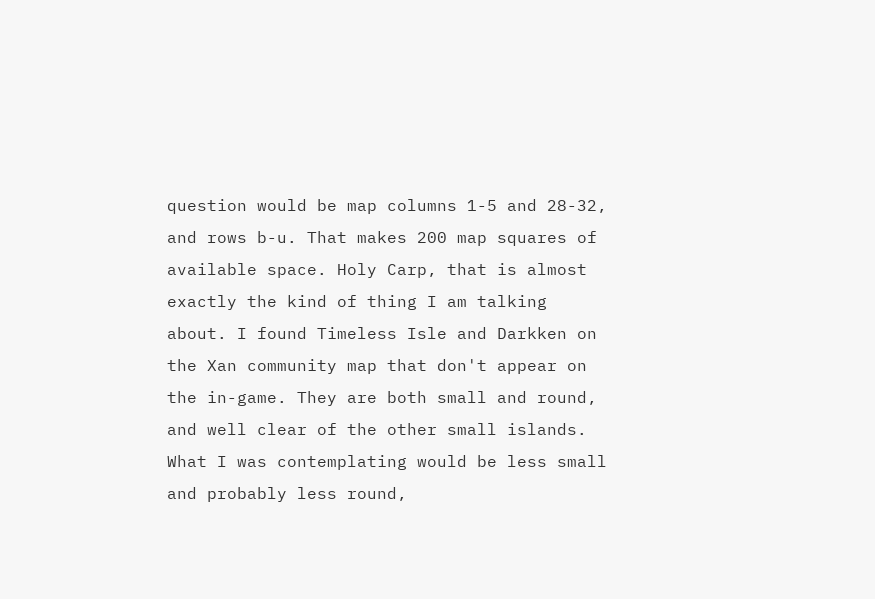question would be map columns 1-5 and 28-32, and rows b-u. That makes 200 map squares of available space. Holy Carp, that is almost exactly the kind of thing I am talking about. I found Timeless Isle and Darkken on the Xan community map that don't appear on the in-game. They are both small and round, and well clear of the other small islands. What I was contemplating would be less small and probably less round,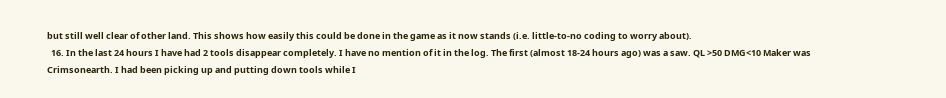but still well clear of other land. This shows how easily this could be done in the game as it now stands (i.e. little-to-no coding to worry about).
  16. In the last 24 hours I have had 2 tools disappear completely. I have no mention of it in the log. The first (almost 18-24 hours ago) was a saw. QL >50 DMG<10 Maker was Crimsonearth. I had been picking up and putting down tools while I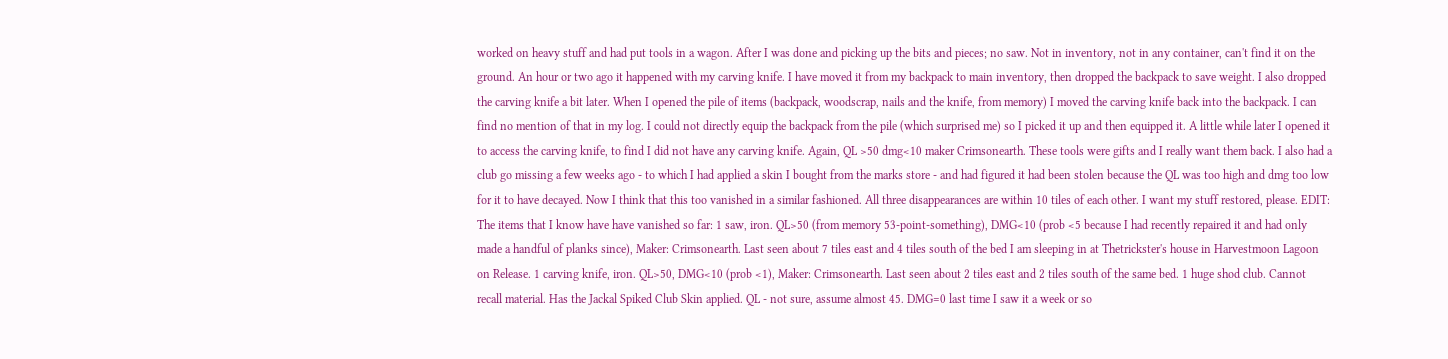worked on heavy stuff and had put tools in a wagon. After I was done and picking up the bits and pieces; no saw. Not in inventory, not in any container, can't find it on the ground. An hour or two ago it happened with my carving knife. I have moved it from my backpack to main inventory, then dropped the backpack to save weight. I also dropped the carving knife a bit later. When I opened the pile of items (backpack, woodscrap, nails and the knife, from memory) I moved the carving knife back into the backpack. I can find no mention of that in my log. I could not directly equip the backpack from the pile (which surprised me) so I picked it up and then equipped it. A little while later I opened it to access the carving knife, to find I did not have any carving knife. Again, QL >50 dmg<10 maker Crimsonearth. These tools were gifts and I really want them back. I also had a club go missing a few weeks ago - to which I had applied a skin I bought from the marks store - and had figured it had been stolen because the QL was too high and dmg too low for it to have decayed. Now I think that this too vanished in a similar fashioned. All three disappearances are within 10 tiles of each other. I want my stuff restored, please. EDIT: The items that I know have have vanished so far: 1 saw, iron. QL>50 (from memory 53-point-something), DMG<10 (prob <5 because I had recently repaired it and had only made a handful of planks since), Maker: Crimsonearth. Last seen about 7 tiles east and 4 tiles south of the bed I am sleeping in at Thetrickster's house in Harvestmoon Lagoon on Release. 1 carving knife, iron. QL>50, DMG<10 (prob <1), Maker: Crimsonearth. Last seen about 2 tiles east and 2 tiles south of the same bed. 1 huge shod club. Cannot recall material. Has the Jackal Spiked Club Skin applied. QL - not sure, assume almost 45. DMG=0 last time I saw it a week or so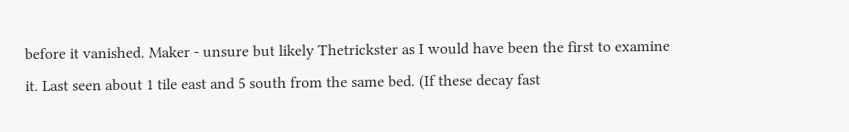before it vanished. Maker - unsure but likely Thetrickster as I would have been the first to examine it. Last seen about 1 tile east and 5 south from the same bed. (If these decay fast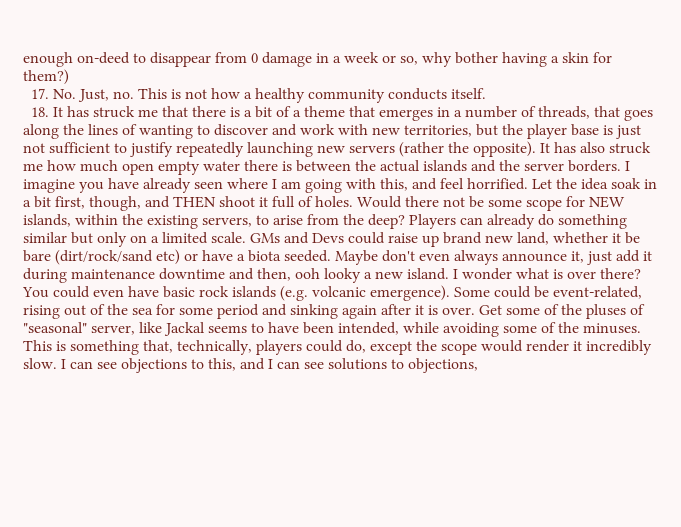enough on-deed to disappear from 0 damage in a week or so, why bother having a skin for them?)
  17. No. Just, no. This is not how a healthy community conducts itself.
  18. It has struck me that there is a bit of a theme that emerges in a number of threads, that goes along the lines of wanting to discover and work with new territories, but the player base is just not sufficient to justify repeatedly launching new servers (rather the opposite). It has also struck me how much open empty water there is between the actual islands and the server borders. I imagine you have already seen where I am going with this, and feel horrified. Let the idea soak in a bit first, though, and THEN shoot it full of holes. Would there not be some scope for NEW islands, within the existing servers, to arise from the deep? Players can already do something similar but only on a limited scale. GMs and Devs could raise up brand new land, whether it be bare (dirt/rock/sand etc) or have a biota seeded. Maybe don't even always announce it, just add it during maintenance downtime and then, ooh looky a new island. I wonder what is over there? You could even have basic rock islands (e.g. volcanic emergence). Some could be event-related, rising out of the sea for some period and sinking again after it is over. Get some of the pluses of "seasonal" server, like Jackal seems to have been intended, while avoiding some of the minuses. This is something that, technically, players could do, except the scope would render it incredibly slow. I can see objections to this, and I can see solutions to objections,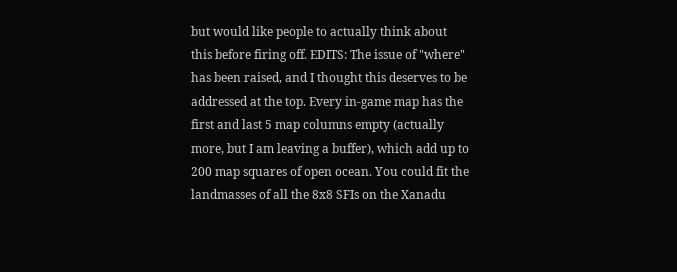but would like people to actually think about this before firing off. EDITS: The issue of "where" has been raised, and I thought this deserves to be addressed at the top. Every in-game map has the first and last 5 map columns empty (actually more, but I am leaving a buffer), which add up to 200 map squares of open ocean. You could fit the landmasses of all the 8x8 SFIs on the Xanadu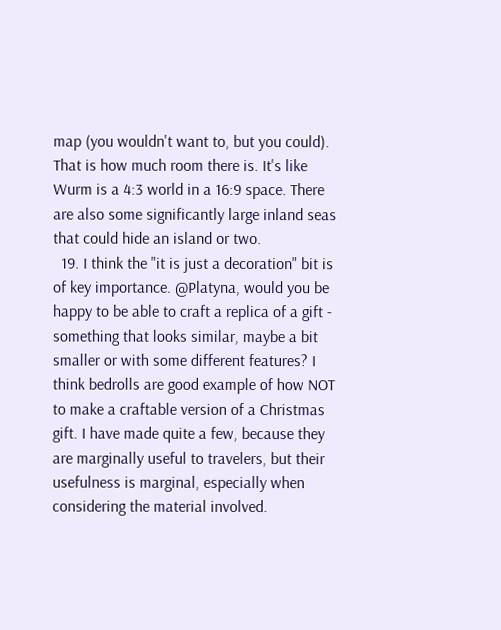map (you wouldn't want to, but you could). That is how much room there is. It's like Wurm is a 4:3 world in a 16:9 space. There are also some significantly large inland seas that could hide an island or two.
  19. I think the "it is just a decoration" bit is of key importance. @Platyna, would you be happy to be able to craft a replica of a gift - something that looks similar, maybe a bit smaller or with some different features? I think bedrolls are good example of how NOT to make a craftable version of a Christmas gift. I have made quite a few, because they are marginally useful to travelers, but their usefulness is marginal, especially when considering the material involved.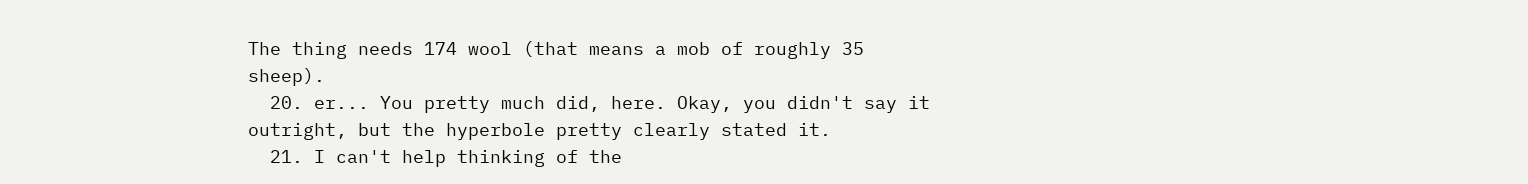The thing needs 174 wool (that means a mob of roughly 35 sheep).
  20. er... You pretty much did, here. Okay, you didn't say it outright, but the hyperbole pretty clearly stated it.
  21. I can't help thinking of the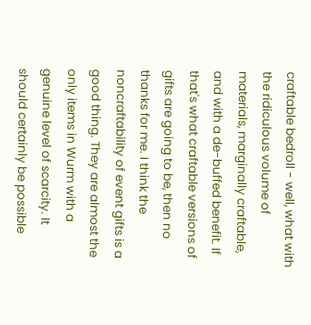craftable bedroll - well, what with the ridiculous volume of materials, marginally craftable, and with a de-buffed benefit. If that's what craftable versions of gifts are going to be, then no thanks for me. I think the noncraftability of event gifts is a good thing. They are almost the only items in Wurm with a genuine level of scarcity. It should certainly be possible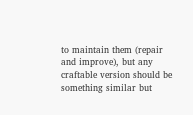to maintain them (repair and improve), but any craftable version should be something similar but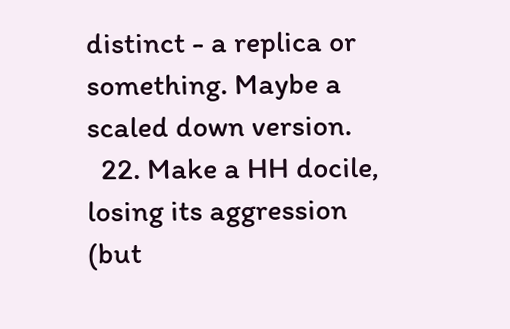distinct - a replica or something. Maybe a scaled down version.
  22. Make a HH docile, losing its aggression (but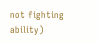not fighting ability)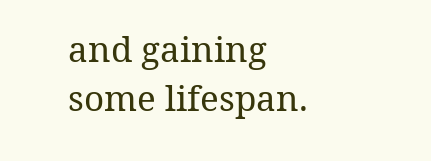and gaining some lifespan.